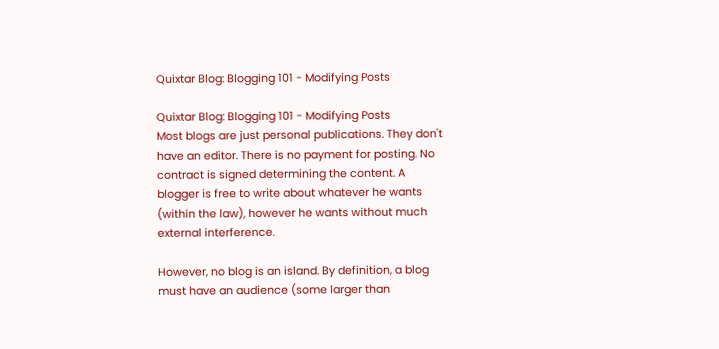Quixtar Blog: Blogging 101 - Modifying Posts

Quixtar Blog: Blogging 101 - Modifying Posts
Most blogs are just personal publications. They don't have an editor. There is no payment for posting. No contract is signed determining the content. A blogger is free to write about whatever he wants (within the law), however he wants without much external interference.

However, no blog is an island. By definition, a blog must have an audience (some larger than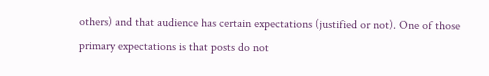others) and that audience has certain expectations (justified or not). One of those primary expectations is that posts do not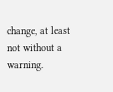change, at least not without a warning.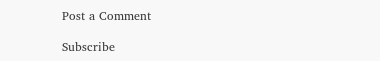Post a Comment

Subscribe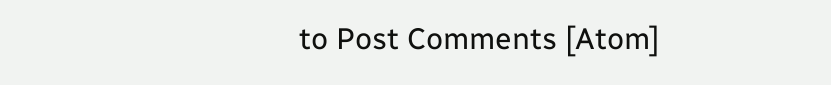to Post Comments [Atom]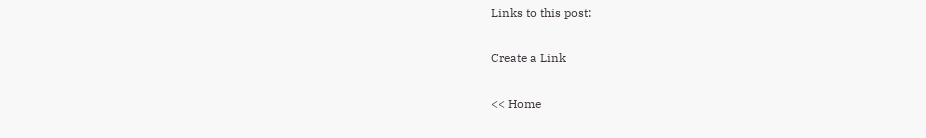Links to this post:

Create a Link

<< Home